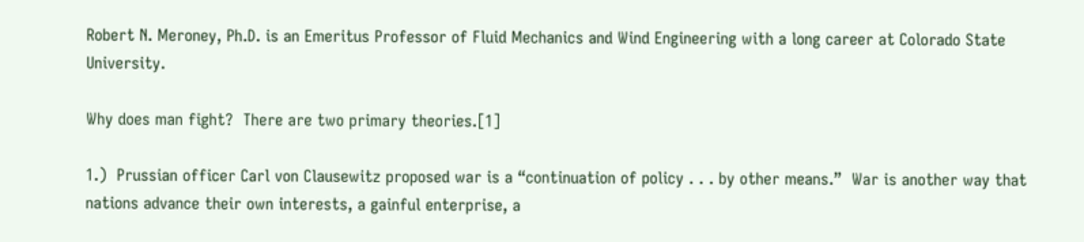Robert N. Meroney, Ph.D. is an Emeritus Professor of Fluid Mechanics and Wind Engineering with a long career at Colorado State University.

Why does man fight?  There are two primary theories.[1]

1.)  Prussian officer Carl von Clausewitz proposed war is a “continuation of policy . . . by other means.”  War is another way that nations advance their own interests, a gainful enterprise, a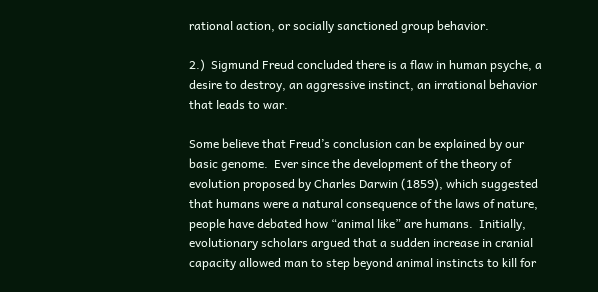rational action, or socially sanctioned group behavior.

2.)  Sigmund Freud concluded there is a flaw in human psyche, a desire to destroy, an aggressive instinct, an irrational behavior that leads to war.

Some believe that Freud’s conclusion can be explained by our basic genome.  Ever since the development of the theory of evolution proposed by Charles Darwin (1859), which suggested that humans were a natural consequence of the laws of nature, people have debated how “animal like” are humans.  Initially, evolutionary scholars argued that a sudden increase in cranial capacity allowed man to step beyond animal instincts to kill for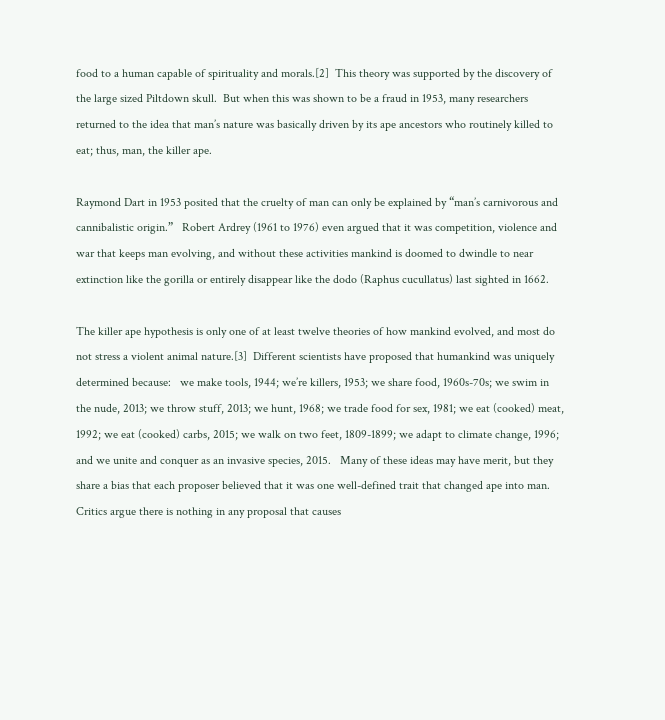food to a human capable of spirituality and morals.[2]  This theory was supported by the discovery of the large sized Piltdown skull.  But when this was shown to be a fraud in 1953, many researchers returned to the idea that man’s nature was basically driven by its ape ancestors who routinely killed to eat; thus, man, the killer ape.

Raymond Dart in 1953 posited that the cruelty of man can only be explained by “man’s carnivorous and cannibalistic origin.”   Robert Ardrey (1961 to 1976) even argued that it was competition, violence and war that keeps man evolving, and without these activities mankind is doomed to dwindle to near extinction like the gorilla or entirely disappear like the dodo (Raphus cucullatus) last sighted in 1662.

The killer ape hypothesis is only one of at least twelve theories of how mankind evolved, and most do not stress a violent animal nature.[3]  Different scientists have proposed that humankind was uniquely determined because:   we make tools, 1944; we’re killers, 1953; we share food, 1960s-70s; we swim in the nude, 2013; we throw stuff, 2013; we hunt, 1968; we trade food for sex, 1981; we eat (cooked) meat, 1992; we eat (cooked) carbs, 2015; we walk on two feet, 1809-1899; we adapt to climate change, 1996; and we unite and conquer as an invasive species, 2015.   Many of these ideas may have merit, but they share a bias that each proposer believed that it was one well-defined trait that changed ape into man.  Critics argue there is nothing in any proposal that causes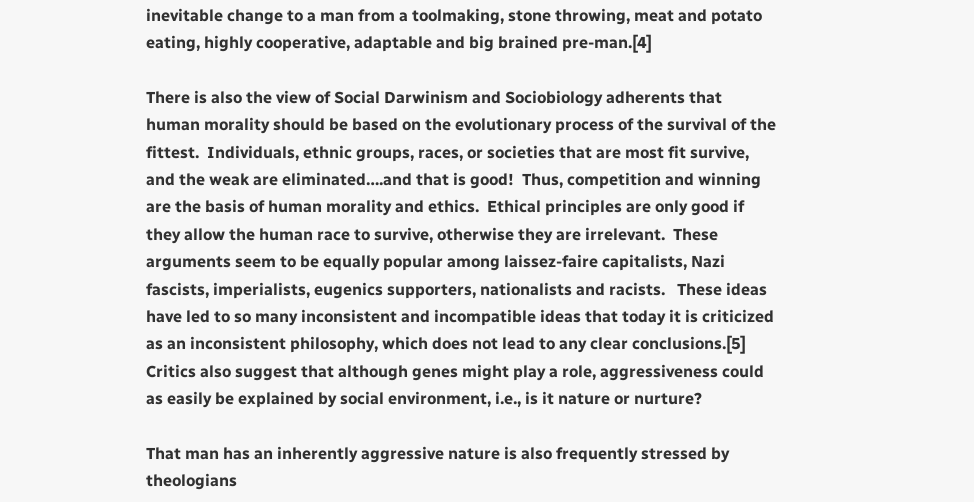inevitable change to a man from a toolmaking, stone throwing, meat and potato eating, highly cooperative, adaptable and big brained pre-man.[4]

There is also the view of Social Darwinism and Sociobiology adherents that human morality should be based on the evolutionary process of the survival of the fittest.  Individuals, ethnic groups, races, or societies that are most fit survive, and the weak are eliminated….and that is good!  Thus, competition and winning are the basis of human morality and ethics.  Ethical principles are only good if they allow the human race to survive, otherwise they are irrelevant.  These arguments seem to be equally popular among laissez-faire capitalists, Nazi fascists, imperialists, eugenics supporters, nationalists and racists.   These ideas have led to so many inconsistent and incompatible ideas that today it is criticized as an inconsistent philosophy, which does not lead to any clear conclusions.[5]   Critics also suggest that although genes might play a role, aggressiveness could as easily be explained by social environment, i.e., is it nature or nurture?

That man has an inherently aggressive nature is also frequently stressed by theologians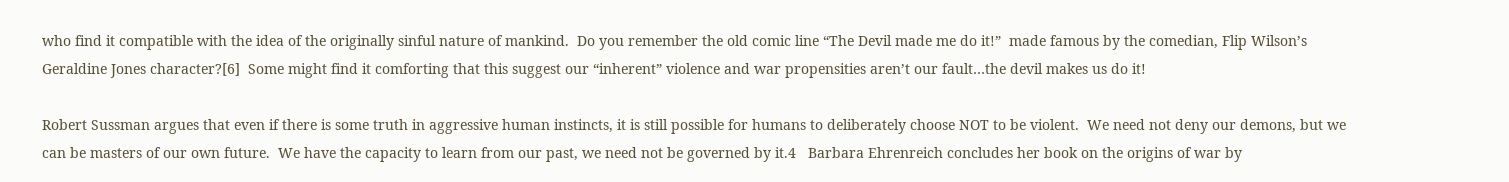who find it compatible with the idea of the originally sinful nature of mankind.  Do you remember the old comic line “The Devil made me do it!”  made famous by the comedian, Flip Wilson’s  Geraldine Jones character?[6]  Some might find it comforting that this suggest our “inherent” violence and war propensities aren’t our fault…the devil makes us do it!

Robert Sussman argues that even if there is some truth in aggressive human instincts, it is still possible for humans to deliberately choose NOT to be violent.  We need not deny our demons, but we can be masters of our own future.  We have the capacity to learn from our past, we need not be governed by it.4   Barbara Ehrenreich concludes her book on the origins of war by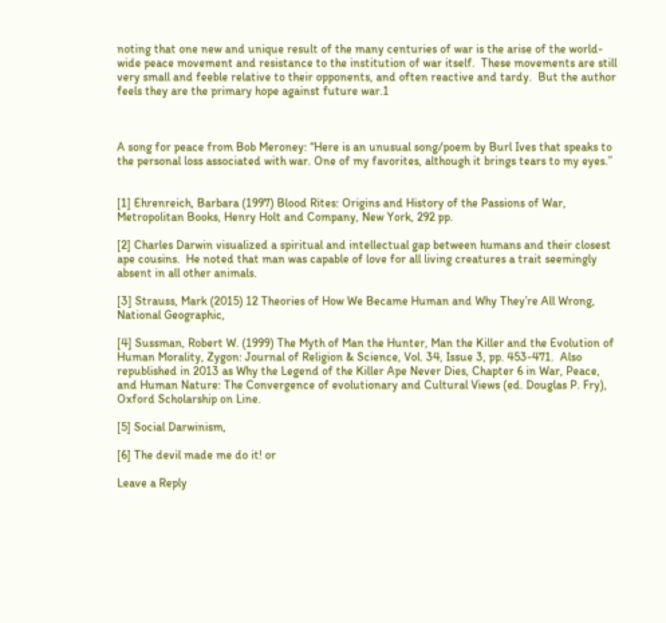noting that one new and unique result of the many centuries of war is the arise of the world-wide peace movement and resistance to the institution of war itself.  These movements are still very small and feeble relative to their opponents, and often reactive and tardy.  But the author feels they are the primary hope against future war.1



A song for peace from Bob Meroney: “Here is an unusual song/poem by Burl Ives that speaks to the personal loss associated with war. One of my favorites, although it brings tears to my eyes.”


[1] Ehrenreich, Barbara (1997) Blood Rites: Origins and History of the Passions of War, Metropolitan Books, Henry Holt and Company, New York, 292 pp.

[2] Charles Darwin visualized a spiritual and intellectual gap between humans and their closest ape cousins.  He noted that man was capable of love for all living creatures a trait seemingly absent in all other animals.

[3] Strauss, Mark (2015) 12 Theories of How We Became Human and Why They’re All Wrong, National Geographic,

[4] Sussman, Robert W. (1999) The Myth of Man the Hunter, Man the Killer and the Evolution of Human Morality, Zygon: Journal of Religion & Science, Vol. 34, Issue 3, pp. 453-471.  Also republished in 2013 as Why the Legend of the Killer Ape Never Dies, Chapter 6 in War, Peace, and Human Nature: The Convergence of evolutionary and Cultural Views (ed. Douglas P. Fry), Oxford Scholarship on Line.

[5] Social Darwinism,

[6] The devil made me do it! or

Leave a Reply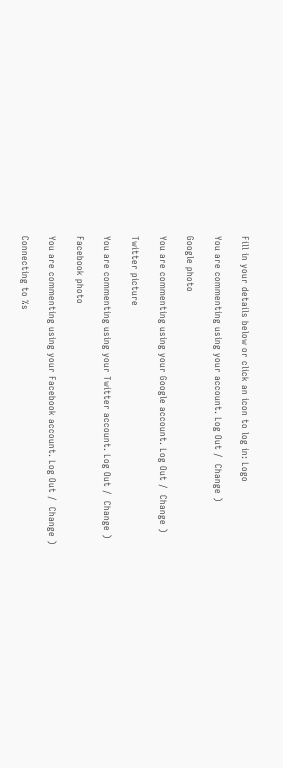Fill in your details below or click an icon to log in: Logo

You are commenting using your account. Log Out /  Change )

Google photo

You are commenting using your Google account. Log Out /  Change )

Twitter picture

You are commenting using your Twitter account. Log Out /  Change )

Facebook photo

You are commenting using your Facebook account. Log Out /  Change )

Connecting to %s